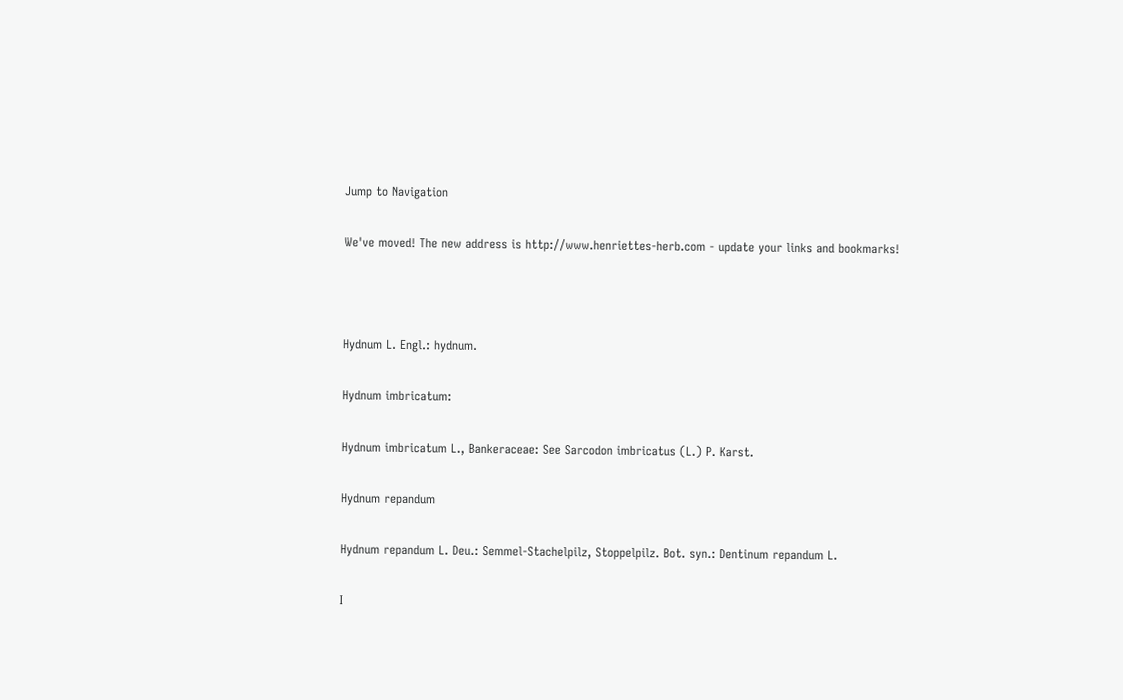Jump to Navigation

We've moved! The new address is http://www.henriettes-herb.com - update your links and bookmarks!



Hydnum L. Engl.: hydnum.

Hydnum imbricatum:

Hydnum imbricatum L., Bankeraceae: See Sarcodon imbricatus (L.) P. Karst.

Hydnum repandum

Hydnum repandum L. Deu.: Semmel-Stachelpilz, Stoppelpilz. Bot. syn.: Dentinum repandum L.

I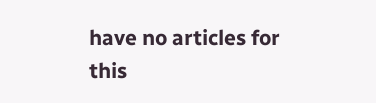have no articles for this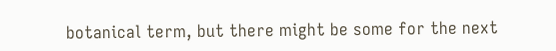botanical term, but there might be some for the next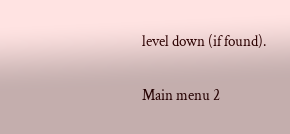level down (if found).

Main menu 2